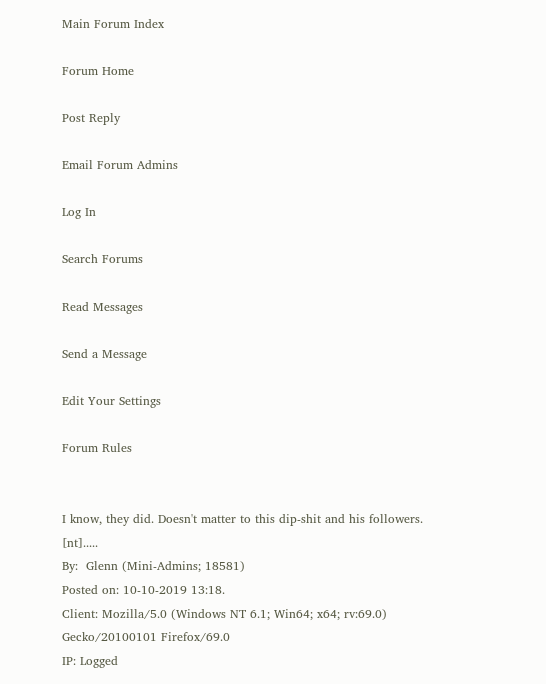Main Forum Index

Forum Home

Post Reply

Email Forum Admins

Log In

Search Forums

Read Messages

Send a Message

Edit Your Settings

Forum Rules


I know, they did. Doesn't matter to this dip-shit and his followers. [nt].....
By:  Glenn (Mini-Admins; 18581)
Posted on: 10-10-2019 13:18.
Client: Mozilla/5.0 (Windows NT 6.1; Win64; x64; rv:69.0) Gecko/20100101 Firefox/69.0
IP: Logged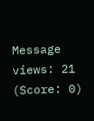Message views: 21 (Score: 0)